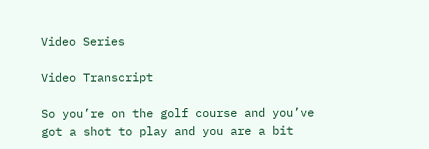Video Series

Video Transcript

So you’re on the golf course and you’ve got a shot to play and you are a bit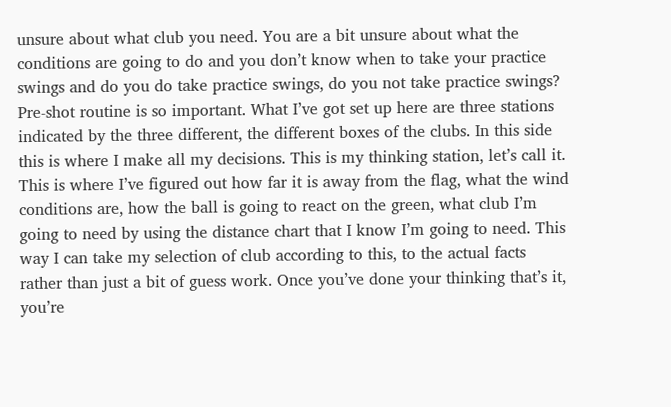unsure about what club you need. You are a bit unsure about what the conditions are going to do and you don’t know when to take your practice swings and do you do take practice swings, do you not take practice swings? Pre-shot routine is so important. What I’ve got set up here are three stations indicated by the three different, the different boxes of the clubs. In this side this is where I make all my decisions. This is my thinking station, let’s call it. This is where I’ve figured out how far it is away from the flag, what the wind conditions are, how the ball is going to react on the green, what club I’m going to need by using the distance chart that I know I’m going to need. This way I can take my selection of club according to this, to the actual facts rather than just a bit of guess work. Once you’ve done your thinking that’s it, you’re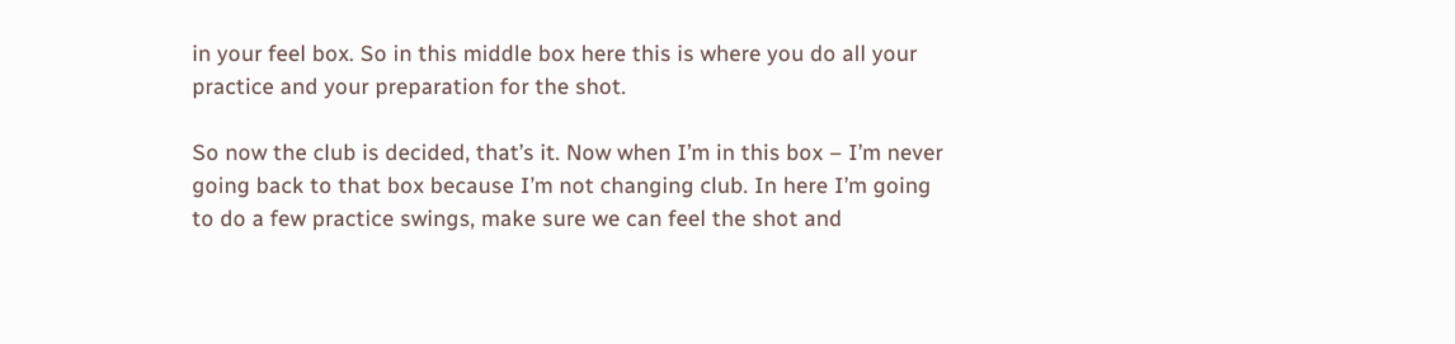in your feel box. So in this middle box here this is where you do all your practice and your preparation for the shot.

So now the club is decided, that’s it. Now when I’m in this box – I’m never going back to that box because I’m not changing club. In here I’m going to do a few practice swings, make sure we can feel the shot and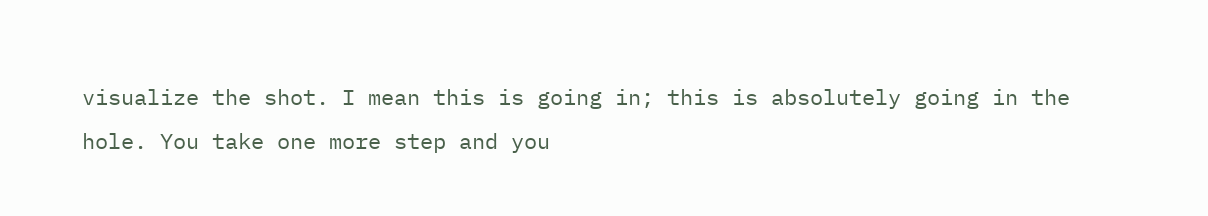visualize the shot. I mean this is going in; this is absolutely going in the hole. You take one more step and you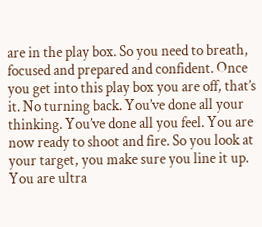are in the play box. So you need to breath, focused and prepared and confident. Once you get into this play box you are off, that’s it. No turning back. You’ve done all your thinking. You’ve done all you feel. You are now ready to shoot and fire. So you look at your target, you make sure you line it up. You are ultra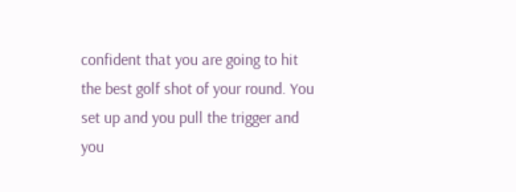confident that you are going to hit the best golf shot of your round. You set up and you pull the trigger and you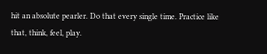hit an absolute pearler. Do that every single time. Practice like that, think, feel, play.